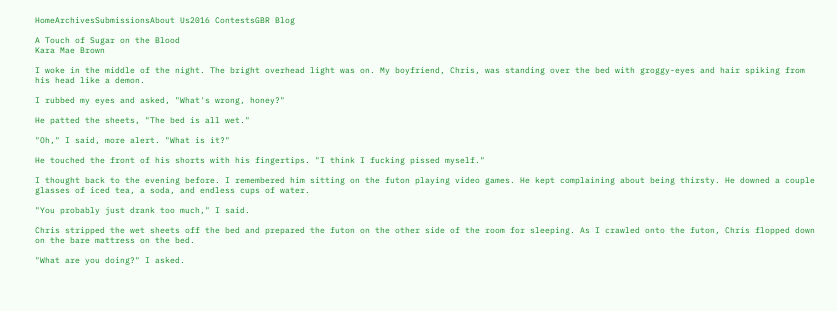HomeArchivesSubmissionsAbout Us2016 ContestsGBR Blog

A Touch of Sugar on the Blood
Kara Mae Brown

I woke in the middle of the night. The bright overhead light was on. My boyfriend, Chris, was standing over the bed with groggy-eyes and hair spiking from his head like a demon.

I rubbed my eyes and asked, "What's wrong, honey?"

He patted the sheets, "The bed is all wet."

"Oh," I said, more alert. "What is it?"

He touched the front of his shorts with his fingertips. "I think I fucking pissed myself."

I thought back to the evening before. I remembered him sitting on the futon playing video games. He kept complaining about being thirsty. He downed a couple glasses of iced tea, a soda, and endless cups of water.

"You probably just drank too much," I said.

Chris stripped the wet sheets off the bed and prepared the futon on the other side of the room for sleeping. As I crawled onto the futon, Chris flopped down on the bare mattress on the bed.

"What are you doing?" I asked.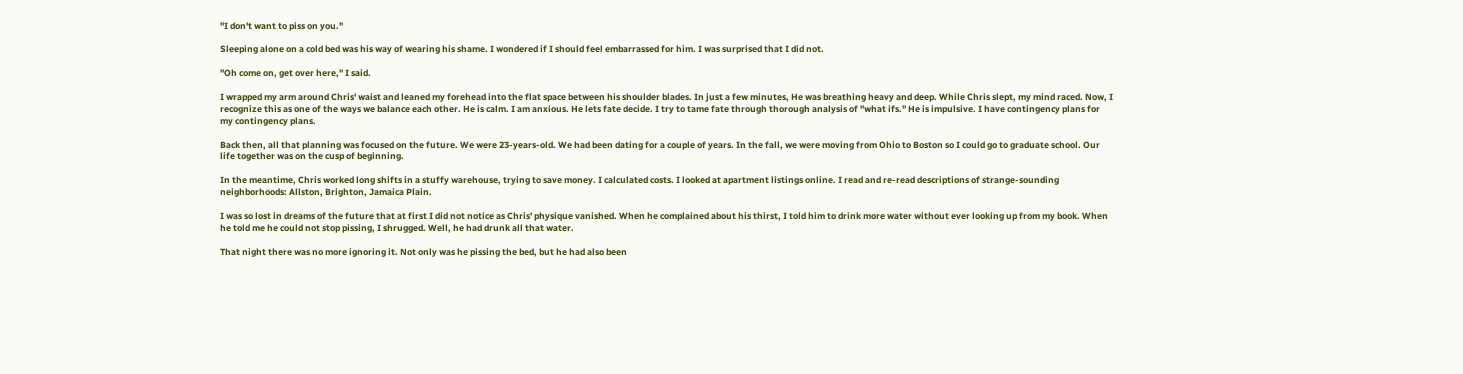"I don't want to piss on you."

Sleeping alone on a cold bed was his way of wearing his shame. I wondered if I should feel embarrassed for him. I was surprised that I did not.

"Oh come on, get over here," I said.

I wrapped my arm around Chris' waist and leaned my forehead into the flat space between his shoulder blades. In just a few minutes, He was breathing heavy and deep. While Chris slept, my mind raced. Now, I recognize this as one of the ways we balance each other. He is calm. I am anxious. He lets fate decide. I try to tame fate through thorough analysis of "what ifs." He is impulsive. I have contingency plans for my contingency plans.

Back then, all that planning was focused on the future. We were 23-years-old. We had been dating for a couple of years. In the fall, we were moving from Ohio to Boston so I could go to graduate school. Our life together was on the cusp of beginning.

In the meantime, Chris worked long shifts in a stuffy warehouse, trying to save money. I calculated costs. I looked at apartment listings online. I read and re-read descriptions of strange-sounding neighborhoods: Allston, Brighton, Jamaica Plain.

I was so lost in dreams of the future that at first I did not notice as Chris' physique vanished. When he complained about his thirst, I told him to drink more water without ever looking up from my book. When he told me he could not stop pissing, I shrugged. Well, he had drunk all that water.

That night there was no more ignoring it. Not only was he pissing the bed, but he had also been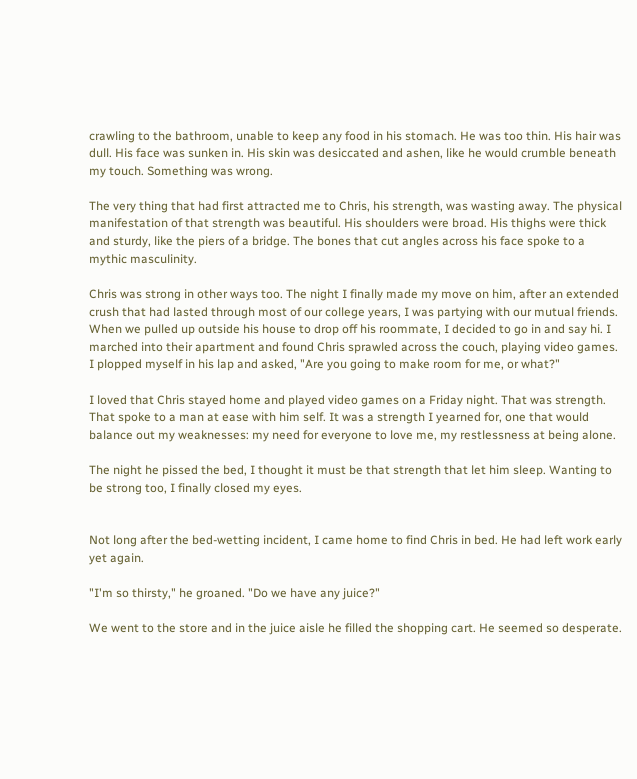crawling to the bathroom, unable to keep any food in his stomach. He was too thin. His hair was dull. His face was sunken in. His skin was desiccated and ashen, like he would crumble beneath my touch. Something was wrong.

The very thing that had first attracted me to Chris, his strength, was wasting away. The physical manifestation of that strength was beautiful. His shoulders were broad. His thighs were thick and sturdy, like the piers of a bridge. The bones that cut angles across his face spoke to a mythic masculinity.

Chris was strong in other ways too. The night I finally made my move on him, after an extended crush that had lasted through most of our college years, I was partying with our mutual friends. When we pulled up outside his house to drop off his roommate, I decided to go in and say hi. I marched into their apartment and found Chris sprawled across the couch, playing video games. I plopped myself in his lap and asked, "Are you going to make room for me, or what?"

I loved that Chris stayed home and played video games on a Friday night. That was strength. That spoke to a man at ease with him self. It was a strength I yearned for, one that would balance out my weaknesses: my need for everyone to love me, my restlessness at being alone.

The night he pissed the bed, I thought it must be that strength that let him sleep. Wanting to be strong too, I finally closed my eyes.


Not long after the bed-wetting incident, I came home to find Chris in bed. He had left work early yet again.

"I'm so thirsty," he groaned. "Do we have any juice?"

We went to the store and in the juice aisle he filled the shopping cart. He seemed so desperate.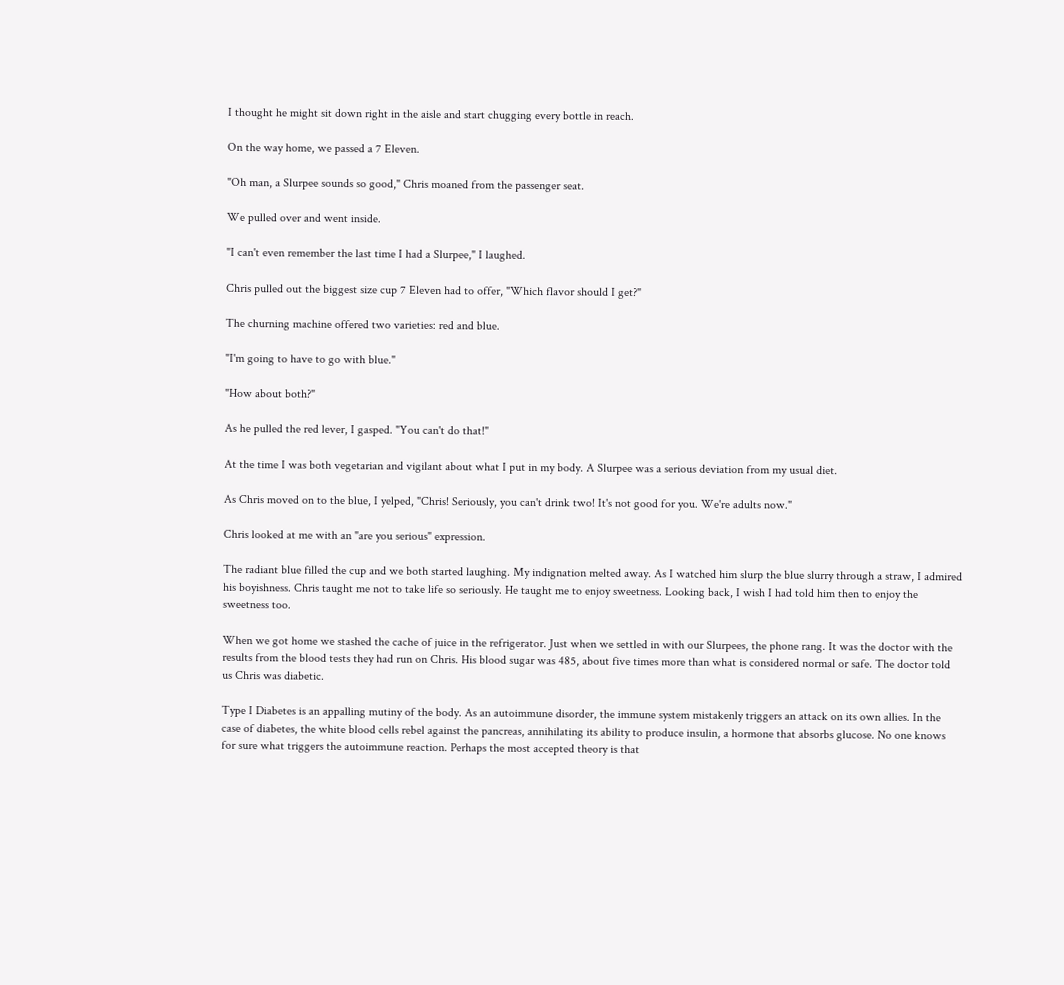I thought he might sit down right in the aisle and start chugging every bottle in reach.

On the way home, we passed a 7 Eleven.

"Oh man, a Slurpee sounds so good," Chris moaned from the passenger seat.

We pulled over and went inside.

"I can't even remember the last time I had a Slurpee," I laughed.

Chris pulled out the biggest size cup 7 Eleven had to offer, "Which flavor should I get?"

The churning machine offered two varieties: red and blue.

"I'm going to have to go with blue."

"How about both?"

As he pulled the red lever, I gasped. "You can't do that!"

At the time I was both vegetarian and vigilant about what I put in my body. A Slurpee was a serious deviation from my usual diet.

As Chris moved on to the blue, I yelped, "Chris! Seriously, you can't drink two! It's not good for you. We're adults now."

Chris looked at me with an "are you serious" expression.

The radiant blue filled the cup and we both started laughing. My indignation melted away. As I watched him slurp the blue slurry through a straw, I admired his boyishness. Chris taught me not to take life so seriously. He taught me to enjoy sweetness. Looking back, I wish I had told him then to enjoy the sweetness too.

When we got home we stashed the cache of juice in the refrigerator. Just when we settled in with our Slurpees, the phone rang. It was the doctor with the results from the blood tests they had run on Chris. His blood sugar was 485, about five times more than what is considered normal or safe. The doctor told us Chris was diabetic.

Type I Diabetes is an appalling mutiny of the body. As an autoimmune disorder, the immune system mistakenly triggers an attack on its own allies. In the case of diabetes, the white blood cells rebel against the pancreas, annihilating its ability to produce insulin, a hormone that absorbs glucose. No one knows for sure what triggers the autoimmune reaction. Perhaps the most accepted theory is that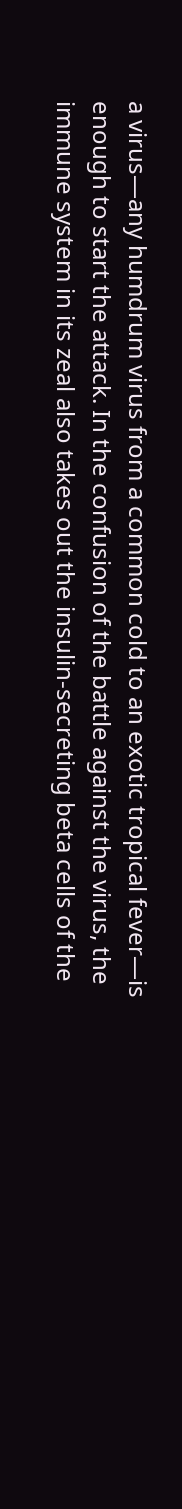a virus—any humdrum virus from a common cold to an exotic tropical fever—is enough to start the attack. In the confusion of the battle against the virus, the immune system in its zeal also takes out the insulin-secreting beta cells of the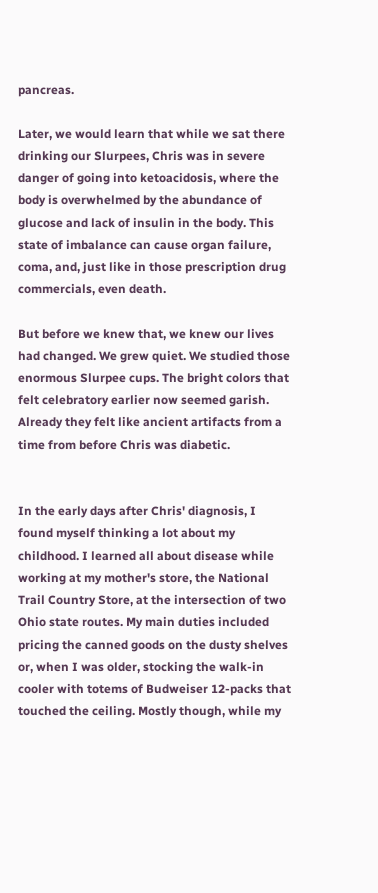pancreas.

Later, we would learn that while we sat there drinking our Slurpees, Chris was in severe danger of going into ketoacidosis, where the body is overwhelmed by the abundance of glucose and lack of insulin in the body. This state of imbalance can cause organ failure, coma, and, just like in those prescription drug commercials, even death.

But before we knew that, we knew our lives had changed. We grew quiet. We studied those enormous Slurpee cups. The bright colors that felt celebratory earlier now seemed garish. Already they felt like ancient artifacts from a time from before Chris was diabetic.


In the early days after Chris' diagnosis, I found myself thinking a lot about my childhood. I learned all about disease while working at my mother's store, the National Trail Country Store, at the intersection of two Ohio state routes. My main duties included pricing the canned goods on the dusty shelves or, when I was older, stocking the walk-in cooler with totems of Budweiser 12-packs that touched the ceiling. Mostly though, while my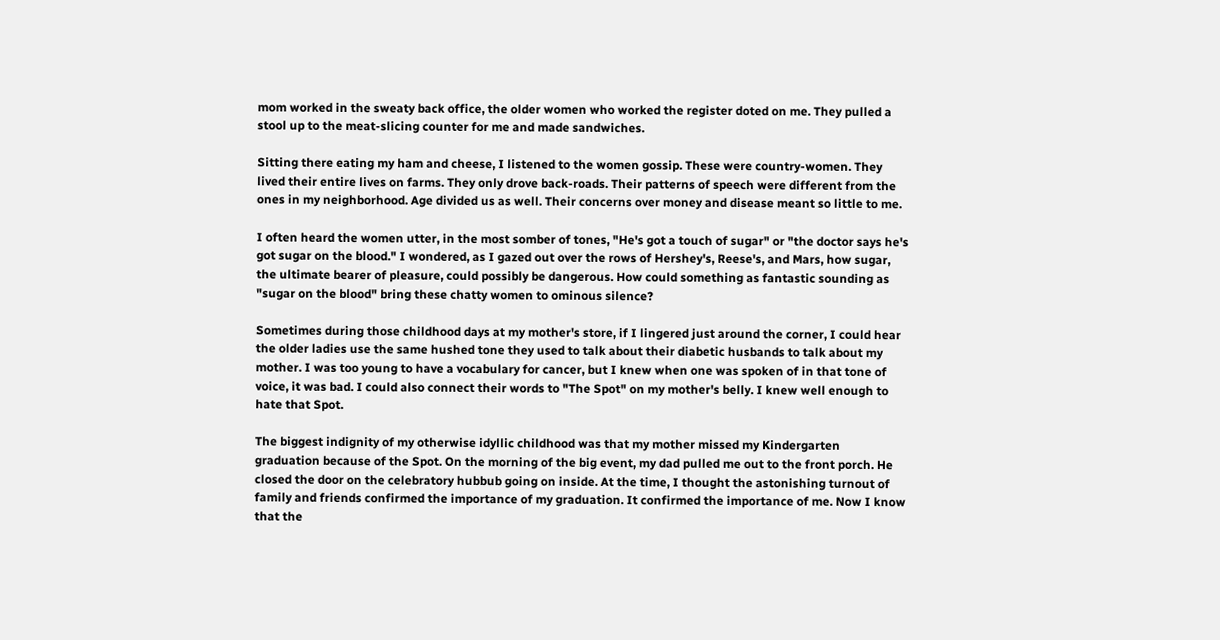mom worked in the sweaty back office, the older women who worked the register doted on me. They pulled a stool up to the meat-slicing counter for me and made sandwiches.

Sitting there eating my ham and cheese, I listened to the women gossip. These were country-women. They lived their entire lives on farms. They only drove back-roads. Their patterns of speech were different from the ones in my neighborhood. Age divided us as well. Their concerns over money and disease meant so little to me.

I often heard the women utter, in the most somber of tones, "He's got a touch of sugar" or "the doctor says he's got sugar on the blood." I wondered, as I gazed out over the rows of Hershey's, Reese's, and Mars, how sugar, the ultimate bearer of pleasure, could possibly be dangerous. How could something as fantastic sounding as "sugar on the blood" bring these chatty women to ominous silence?

Sometimes during those childhood days at my mother's store, if I lingered just around the corner, I could hear the older ladies use the same hushed tone they used to talk about their diabetic husbands to talk about my mother. I was too young to have a vocabulary for cancer, but I knew when one was spoken of in that tone of voice, it was bad. I could also connect their words to "The Spot" on my mother's belly. I knew well enough to hate that Spot.

The biggest indignity of my otherwise idyllic childhood was that my mother missed my Kindergarten graduation because of the Spot. On the morning of the big event, my dad pulled me out to the front porch. He closed the door on the celebratory hubbub going on inside. At the time, I thought the astonishing turnout of family and friends confirmed the importance of my graduation. It confirmed the importance of me. Now I know that the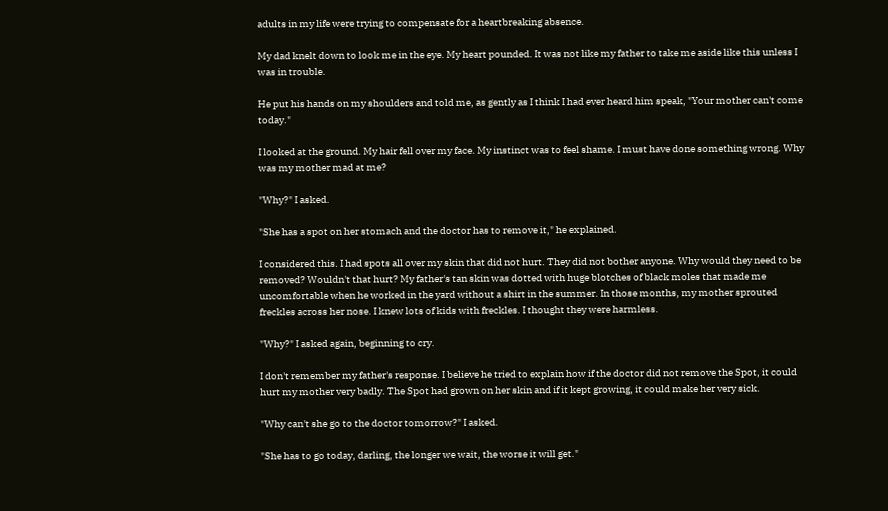adults in my life were trying to compensate for a heartbreaking absence.

My dad knelt down to look me in the eye. My heart pounded. It was not like my father to take me aside like this unless I was in trouble.

He put his hands on my shoulders and told me, as gently as I think I had ever heard him speak, "Your mother can't come today."

I looked at the ground. My hair fell over my face. My instinct was to feel shame. I must have done something wrong. Why was my mother mad at me?

"Why?" I asked.

"She has a spot on her stomach and the doctor has to remove it," he explained.

I considered this. I had spots all over my skin that did not hurt. They did not bother anyone. Why would they need to be removed? Wouldn't that hurt? My father's tan skin was dotted with huge blotches of black moles that made me uncomfortable when he worked in the yard without a shirt in the summer. In those months, my mother sprouted freckles across her nose. I knew lots of kids with freckles. I thought they were harmless.

"Why?" I asked again, beginning to cry.

I don't remember my father's response. I believe he tried to explain how if the doctor did not remove the Spot, it could hurt my mother very badly. The Spot had grown on her skin and if it kept growing, it could make her very sick.

"Why can't she go to the doctor tomorrow?" I asked.

"She has to go today, darling, the longer we wait, the worse it will get."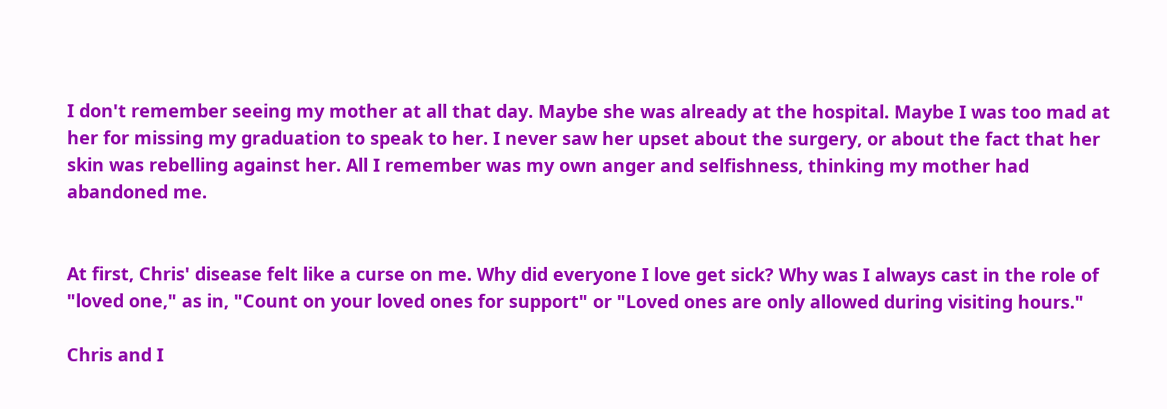I don't remember seeing my mother at all that day. Maybe she was already at the hospital. Maybe I was too mad at her for missing my graduation to speak to her. I never saw her upset about the surgery, or about the fact that her skin was rebelling against her. All I remember was my own anger and selfishness, thinking my mother had abandoned me.


At first, Chris' disease felt like a curse on me. Why did everyone I love get sick? Why was I always cast in the role of "loved one," as in, "Count on your loved ones for support" or "Loved ones are only allowed during visiting hours."

Chris and I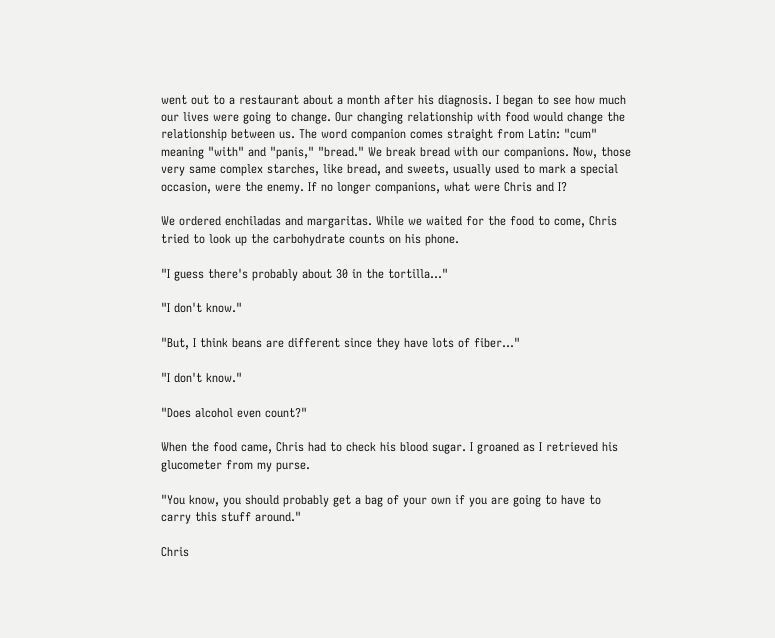went out to a restaurant about a month after his diagnosis. I began to see how much our lives were going to change. Our changing relationship with food would change the relationship between us. The word companion comes straight from Latin: "cum" meaning "with" and "panis," "bread." We break bread with our companions. Now, those very same complex starches, like bread, and sweets, usually used to mark a special occasion, were the enemy. If no longer companions, what were Chris and I?

We ordered enchiladas and margaritas. While we waited for the food to come, Chris tried to look up the carbohydrate counts on his phone.

"I guess there's probably about 30 in the tortilla..."

"I don't know."

"But, I think beans are different since they have lots of fiber..."

"I don't know."

"Does alcohol even count?"

When the food came, Chris had to check his blood sugar. I groaned as I retrieved his glucometer from my purse.

"You know, you should probably get a bag of your own if you are going to have to carry this stuff around."

Chris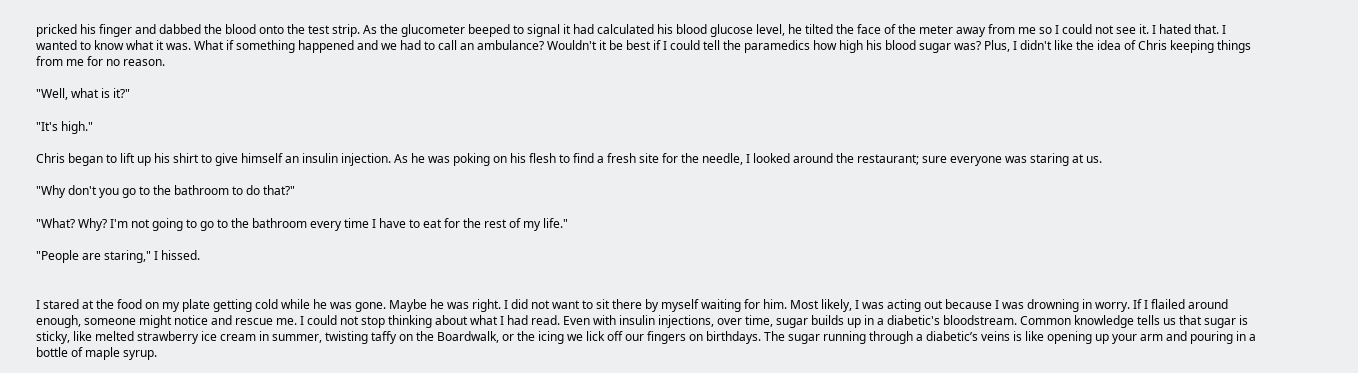pricked his finger and dabbed the blood onto the test strip. As the glucometer beeped to signal it had calculated his blood glucose level, he tilted the face of the meter away from me so I could not see it. I hated that. I wanted to know what it was. What if something happened and we had to call an ambulance? Wouldn't it be best if I could tell the paramedics how high his blood sugar was? Plus, I didn't like the idea of Chris keeping things from me for no reason.

"Well, what is it?"

"It's high."

Chris began to lift up his shirt to give himself an insulin injection. As he was poking on his flesh to find a fresh site for the needle, I looked around the restaurant; sure everyone was staring at us.

"Why don't you go to the bathroom to do that?"

"What? Why? I'm not going to go to the bathroom every time I have to eat for the rest of my life."

"People are staring," I hissed.


I stared at the food on my plate getting cold while he was gone. Maybe he was right. I did not want to sit there by myself waiting for him. Most likely, I was acting out because I was drowning in worry. If I flailed around enough, someone might notice and rescue me. I could not stop thinking about what I had read. Even with insulin injections, over time, sugar builds up in a diabetic's bloodstream. Common knowledge tells us that sugar is sticky, like melted strawberry ice cream in summer, twisting taffy on the Boardwalk, or the icing we lick off our fingers on birthdays. The sugar running through a diabetic’s veins is like opening up your arm and pouring in a bottle of maple syrup.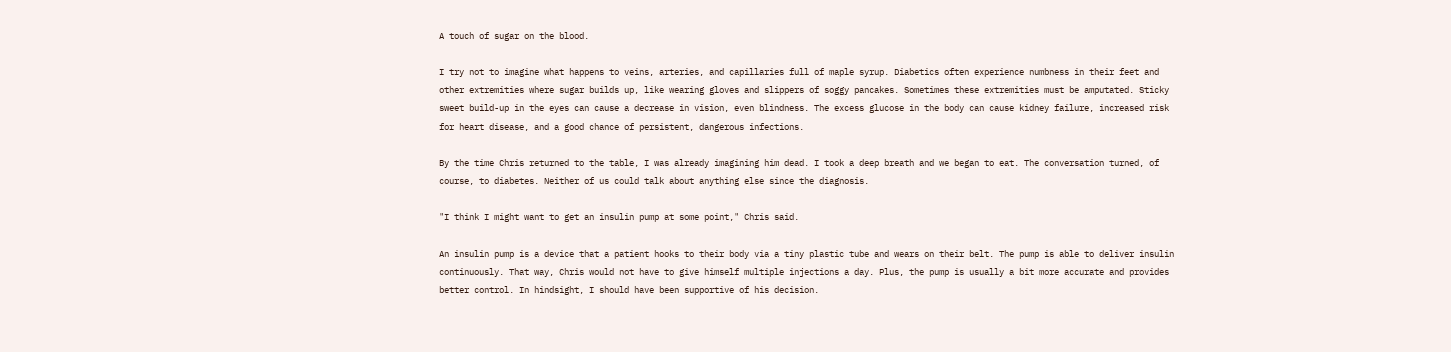A touch of sugar on the blood.

I try not to imagine what happens to veins, arteries, and capillaries full of maple syrup. Diabetics often experience numbness in their feet and other extremities where sugar builds up, like wearing gloves and slippers of soggy pancakes. Sometimes these extremities must be amputated. Sticky sweet build-up in the eyes can cause a decrease in vision, even blindness. The excess glucose in the body can cause kidney failure, increased risk for heart disease, and a good chance of persistent, dangerous infections.

By the time Chris returned to the table, I was already imagining him dead. I took a deep breath and we began to eat. The conversation turned, of course, to diabetes. Neither of us could talk about anything else since the diagnosis.

"I think I might want to get an insulin pump at some point," Chris said.

An insulin pump is a device that a patient hooks to their body via a tiny plastic tube and wears on their belt. The pump is able to deliver insulin continuously. That way, Chris would not have to give himself multiple injections a day. Plus, the pump is usually a bit more accurate and provides better control. In hindsight, I should have been supportive of his decision.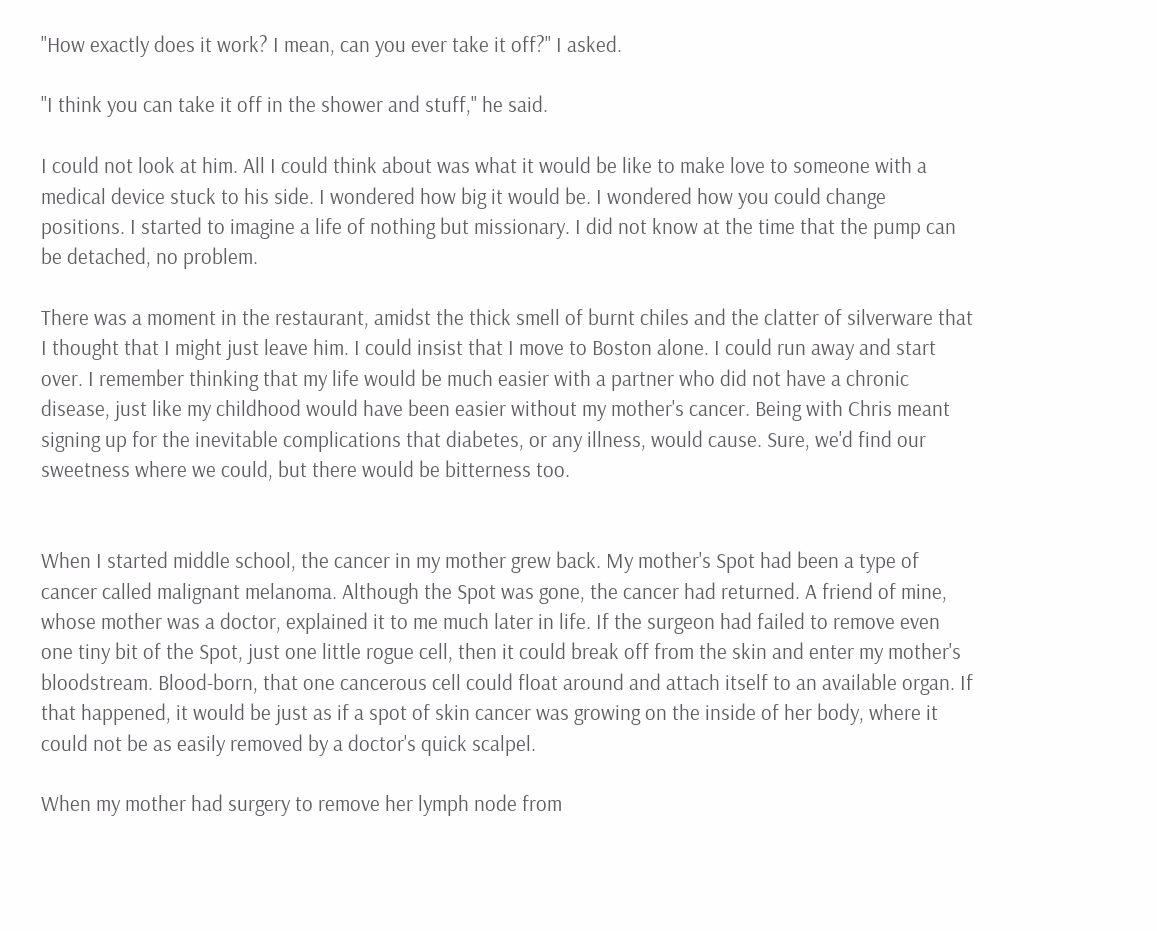"How exactly does it work? I mean, can you ever take it off?" I asked.

"I think you can take it off in the shower and stuff," he said.

I could not look at him. All I could think about was what it would be like to make love to someone with a medical device stuck to his side. I wondered how big it would be. I wondered how you could change positions. I started to imagine a life of nothing but missionary. I did not know at the time that the pump can be detached, no problem.

There was a moment in the restaurant, amidst the thick smell of burnt chiles and the clatter of silverware that I thought that I might just leave him. I could insist that I move to Boston alone. I could run away and start over. I remember thinking that my life would be much easier with a partner who did not have a chronic disease, just like my childhood would have been easier without my mother's cancer. Being with Chris meant signing up for the inevitable complications that diabetes, or any illness, would cause. Sure, we'd find our sweetness where we could, but there would be bitterness too.


When I started middle school, the cancer in my mother grew back. My mother's Spot had been a type of cancer called malignant melanoma. Although the Spot was gone, the cancer had returned. A friend of mine, whose mother was a doctor, explained it to me much later in life. If the surgeon had failed to remove even one tiny bit of the Spot, just one little rogue cell, then it could break off from the skin and enter my mother's bloodstream. Blood-born, that one cancerous cell could float around and attach itself to an available organ. If that happened, it would be just as if a spot of skin cancer was growing on the inside of her body, where it could not be as easily removed by a doctor's quick scalpel.

When my mother had surgery to remove her lymph node from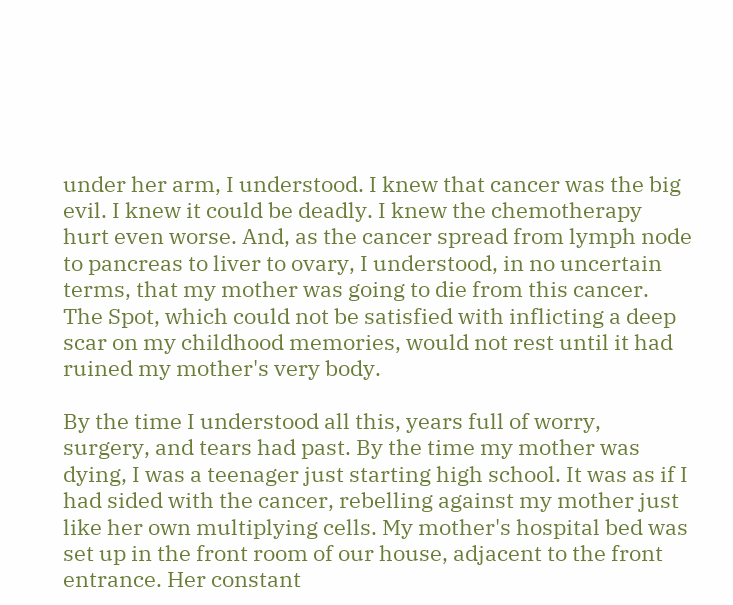under her arm, I understood. I knew that cancer was the big evil. I knew it could be deadly. I knew the chemotherapy hurt even worse. And, as the cancer spread from lymph node to pancreas to liver to ovary, I understood, in no uncertain terms, that my mother was going to die from this cancer. The Spot, which could not be satisfied with inflicting a deep scar on my childhood memories, would not rest until it had ruined my mother's very body.

By the time I understood all this, years full of worry, surgery, and tears had past. By the time my mother was dying, I was a teenager just starting high school. It was as if I had sided with the cancer, rebelling against my mother just like her own multiplying cells. My mother's hospital bed was set up in the front room of our house, adjacent to the front entrance. Her constant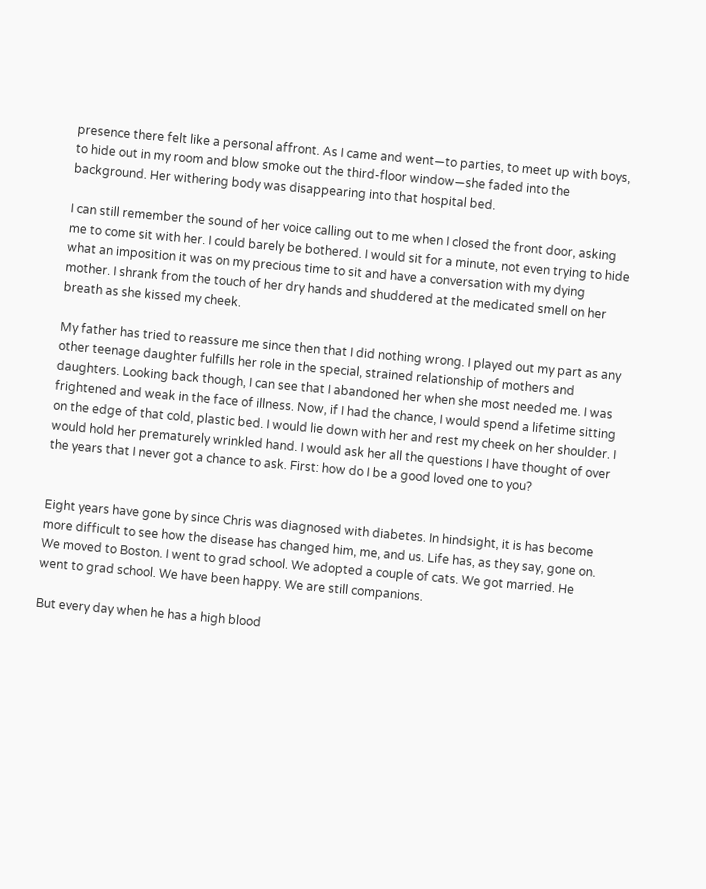presence there felt like a personal affront. As I came and went—to parties, to meet up with boys, to hide out in my room and blow smoke out the third-floor window—she faded into the background. Her withering body was disappearing into that hospital bed.

I can still remember the sound of her voice calling out to me when I closed the front door, asking me to come sit with her. I could barely be bothered. I would sit for a minute, not even trying to hide what an imposition it was on my precious time to sit and have a conversation with my dying mother. I shrank from the touch of her dry hands and shuddered at the medicated smell on her breath as she kissed my cheek.

My father has tried to reassure me since then that I did nothing wrong. I played out my part as any other teenage daughter fulfills her role in the special, strained relationship of mothers and daughters. Looking back though, I can see that I abandoned her when she most needed me. I was frightened and weak in the face of illness. Now, if I had the chance, I would spend a lifetime sitting on the edge of that cold, plastic bed. I would lie down with her and rest my cheek on her shoulder. I would hold her prematurely wrinkled hand. I would ask her all the questions I have thought of over the years that I never got a chance to ask. First: how do I be a good loved one to you?


Eight years have gone by since Chris was diagnosed with diabetes. In hindsight, it is has become more difficult to see how the disease has changed him, me, and us. Life has, as they say, gone on. We moved to Boston. I went to grad school. We adopted a couple of cats. We got married. He went to grad school. We have been happy. We are still companions.

But every day when he has a high blood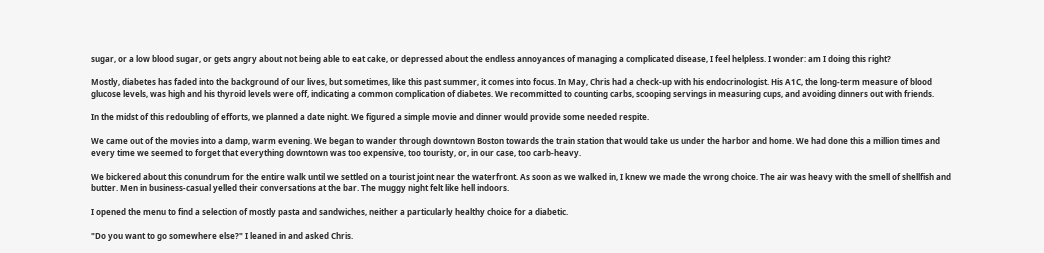sugar, or a low blood sugar, or gets angry about not being able to eat cake, or depressed about the endless annoyances of managing a complicated disease, I feel helpless. I wonder: am I doing this right?

Mostly, diabetes has faded into the background of our lives, but sometimes, like this past summer, it comes into focus. In May, Chris had a check-up with his endocrinologist. His A1C, the long-term measure of blood glucose levels, was high and his thyroid levels were off, indicating a common complication of diabetes. We recommitted to counting carbs, scooping servings in measuring cups, and avoiding dinners out with friends.

In the midst of this redoubling of efforts, we planned a date night. We figured a simple movie and dinner would provide some needed respite.

We came out of the movies into a damp, warm evening. We began to wander through downtown Boston towards the train station that would take us under the harbor and home. We had done this a million times and every time we seemed to forget that everything downtown was too expensive, too touristy, or, in our case, too carb-heavy.

We bickered about this conundrum for the entire walk until we settled on a tourist joint near the waterfront. As soon as we walked in, I knew we made the wrong choice. The air was heavy with the smell of shellfish and butter. Men in business-casual yelled their conversations at the bar. The muggy night felt like hell indoors.

I opened the menu to find a selection of mostly pasta and sandwiches, neither a particularly healthy choice for a diabetic.

"Do you want to go somewhere else?" I leaned in and asked Chris.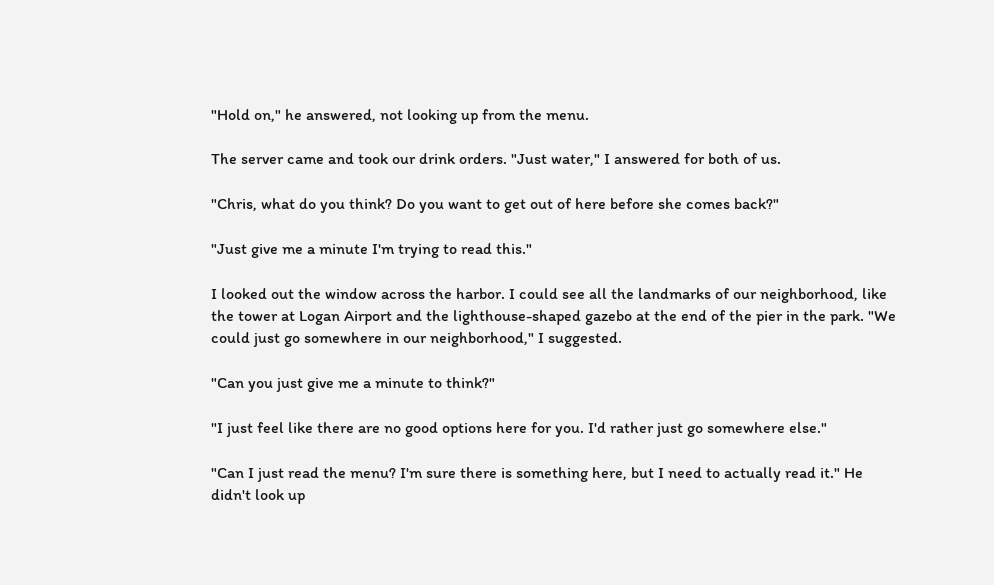"Hold on," he answered, not looking up from the menu.

The server came and took our drink orders. "Just water," I answered for both of us.

"Chris, what do you think? Do you want to get out of here before she comes back?"

"Just give me a minute I'm trying to read this."

I looked out the window across the harbor. I could see all the landmarks of our neighborhood, like the tower at Logan Airport and the lighthouse-shaped gazebo at the end of the pier in the park. "We could just go somewhere in our neighborhood," I suggested.

"Can you just give me a minute to think?"

"I just feel like there are no good options here for you. I'd rather just go somewhere else."

"Can I just read the menu? I'm sure there is something here, but I need to actually read it." He didn't look up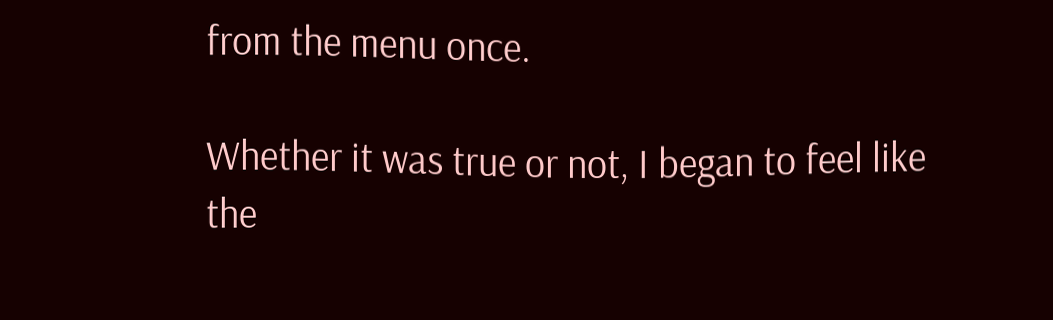from the menu once.

Whether it was true or not, I began to feel like the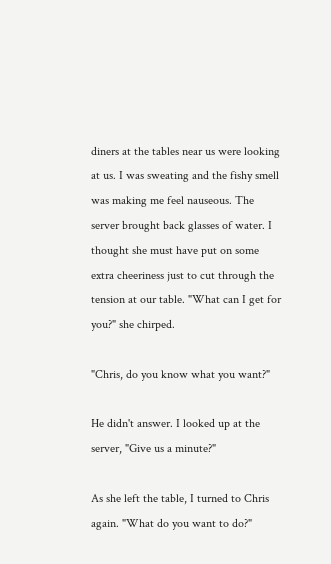diners at the tables near us were looking at us. I was sweating and the fishy smell was making me feel nauseous. The server brought back glasses of water. I thought she must have put on some extra cheeriness just to cut through the tension at our table. "What can I get for you?" she chirped.

"Chris, do you know what you want?"

He didn't answer. I looked up at the server, "Give us a minute?"

As she left the table, I turned to Chris again. "What do you want to do?"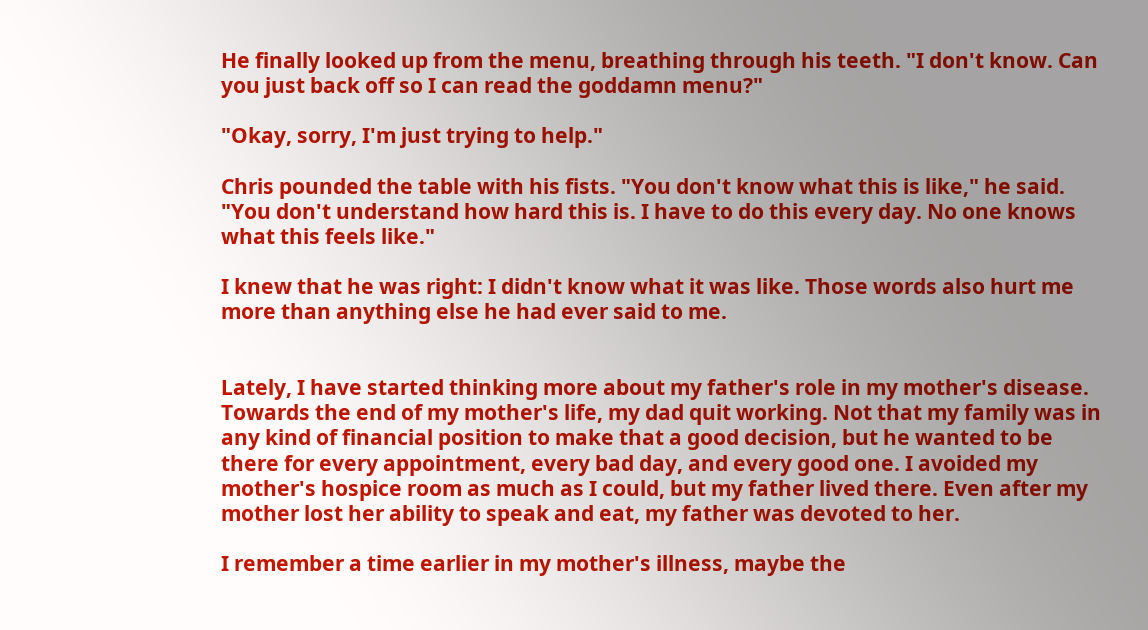He finally looked up from the menu, breathing through his teeth. "I don't know. Can you just back off so I can read the goddamn menu?"

"Okay, sorry, I'm just trying to help."

Chris pounded the table with his fists. "You don't know what this is like," he said. "You don't understand how hard this is. I have to do this every day. No one knows what this feels like."

I knew that he was right: I didn't know what it was like. Those words also hurt me more than anything else he had ever said to me.


Lately, I have started thinking more about my father's role in my mother's disease. Towards the end of my mother's life, my dad quit working. Not that my family was in any kind of financial position to make that a good decision, but he wanted to be there for every appointment, every bad day, and every good one. I avoided my mother's hospice room as much as I could, but my father lived there. Even after my mother lost her ability to speak and eat, my father was devoted to her.

I remember a time earlier in my mother's illness, maybe the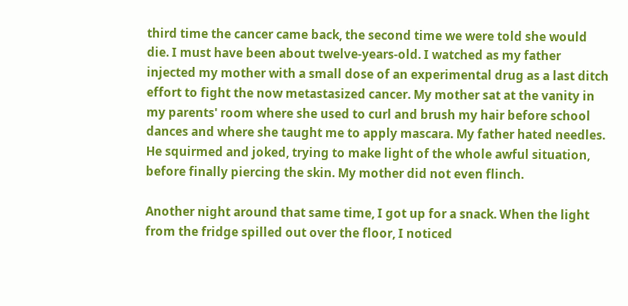third time the cancer came back, the second time we were told she would die. I must have been about twelve-years-old. I watched as my father injected my mother with a small dose of an experimental drug as a last ditch effort to fight the now metastasized cancer. My mother sat at the vanity in my parents' room where she used to curl and brush my hair before school dances and where she taught me to apply mascara. My father hated needles. He squirmed and joked, trying to make light of the whole awful situation, before finally piercing the skin. My mother did not even flinch.

Another night around that same time, I got up for a snack. When the light from the fridge spilled out over the floor, I noticed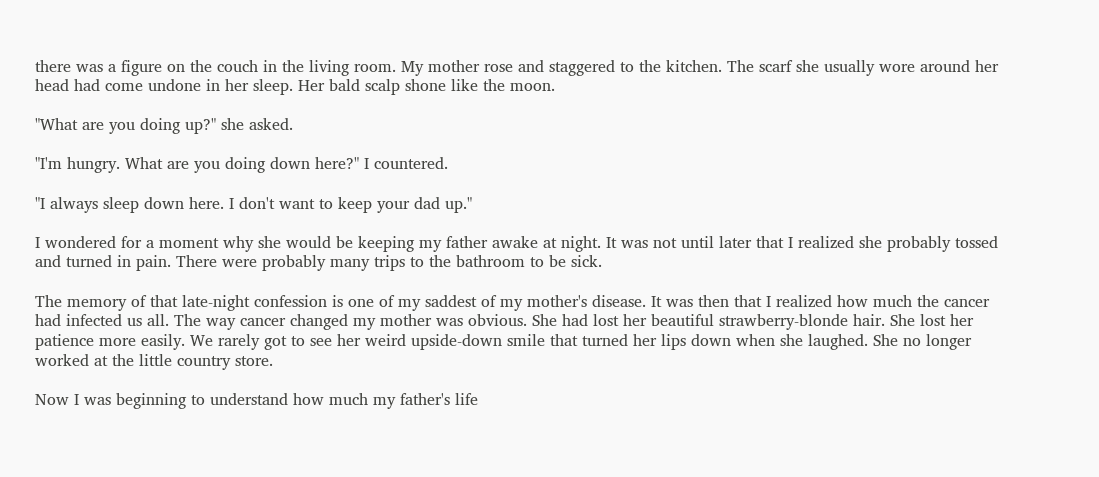there was a figure on the couch in the living room. My mother rose and staggered to the kitchen. The scarf she usually wore around her head had come undone in her sleep. Her bald scalp shone like the moon.

"What are you doing up?" she asked.

"I'm hungry. What are you doing down here?" I countered.

"I always sleep down here. I don't want to keep your dad up."

I wondered for a moment why she would be keeping my father awake at night. It was not until later that I realized she probably tossed and turned in pain. There were probably many trips to the bathroom to be sick.

The memory of that late-night confession is one of my saddest of my mother's disease. It was then that I realized how much the cancer had infected us all. The way cancer changed my mother was obvious. She had lost her beautiful strawberry-blonde hair. She lost her patience more easily. We rarely got to see her weird upside-down smile that turned her lips down when she laughed. She no longer worked at the little country store.

Now I was beginning to understand how much my father's life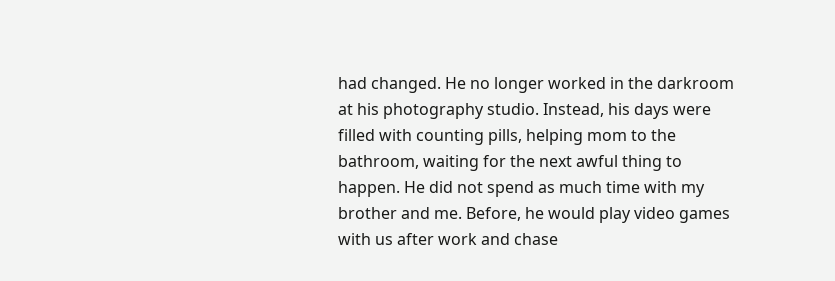had changed. He no longer worked in the darkroom at his photography studio. Instead, his days were filled with counting pills, helping mom to the bathroom, waiting for the next awful thing to happen. He did not spend as much time with my brother and me. Before, he would play video games with us after work and chase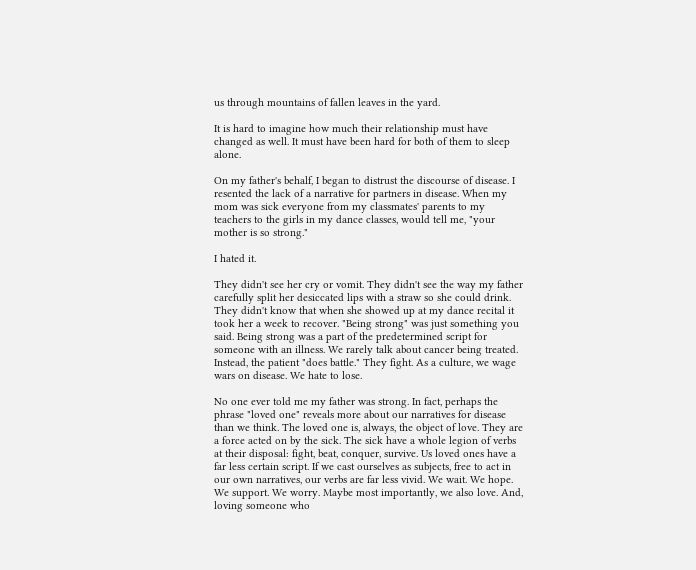us through mountains of fallen leaves in the yard.

It is hard to imagine how much their relationship must have changed as well. It must have been hard for both of them to sleep alone.

On my father's behalf, I began to distrust the discourse of disease. I resented the lack of a narrative for partners in disease. When my mom was sick everyone from my classmates' parents to my teachers to the girls in my dance classes, would tell me, "your mother is so strong."

I hated it.

They didn't see her cry or vomit. They didn't see the way my father carefully split her desiccated lips with a straw so she could drink. They didn't know that when she showed up at my dance recital it took her a week to recover. "Being strong" was just something you said. Being strong was a part of the predetermined script for someone with an illness. We rarely talk about cancer being treated. Instead, the patient "does battle." They fight. As a culture, we wage wars on disease. We hate to lose.

No one ever told me my father was strong. In fact, perhaps the phrase "loved one" reveals more about our narratives for disease than we think. The loved one is, always, the object of love. They are a force acted on by the sick. The sick have a whole legion of verbs at their disposal: fight, beat, conquer, survive. Us loved ones have a far less certain script. If we cast ourselves as subjects, free to act in our own narratives, our verbs are far less vivid. We wait. We hope. We support. We worry. Maybe most importantly, we also love. And, loving someone who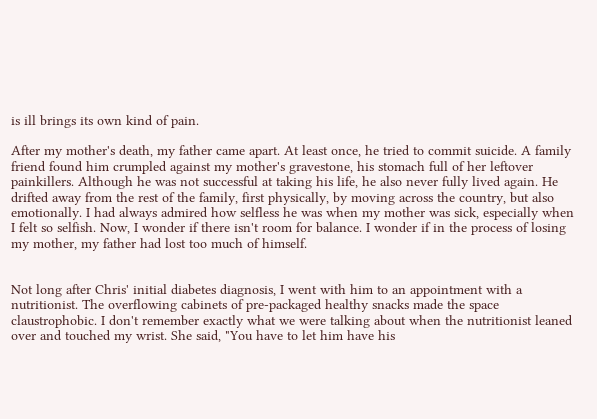is ill brings its own kind of pain.

After my mother's death, my father came apart. At least once, he tried to commit suicide. A family friend found him crumpled against my mother's gravestone, his stomach full of her leftover painkillers. Although he was not successful at taking his life, he also never fully lived again. He drifted away from the rest of the family, first physically, by moving across the country, but also emotionally. I had always admired how selfless he was when my mother was sick, especially when I felt so selfish. Now, I wonder if there isn't room for balance. I wonder if in the process of losing my mother, my father had lost too much of himself.


Not long after Chris' initial diabetes diagnosis, I went with him to an appointment with a nutritionist. The overflowing cabinets of pre-packaged healthy snacks made the space claustrophobic. I don't remember exactly what we were talking about when the nutritionist leaned over and touched my wrist. She said, "You have to let him have his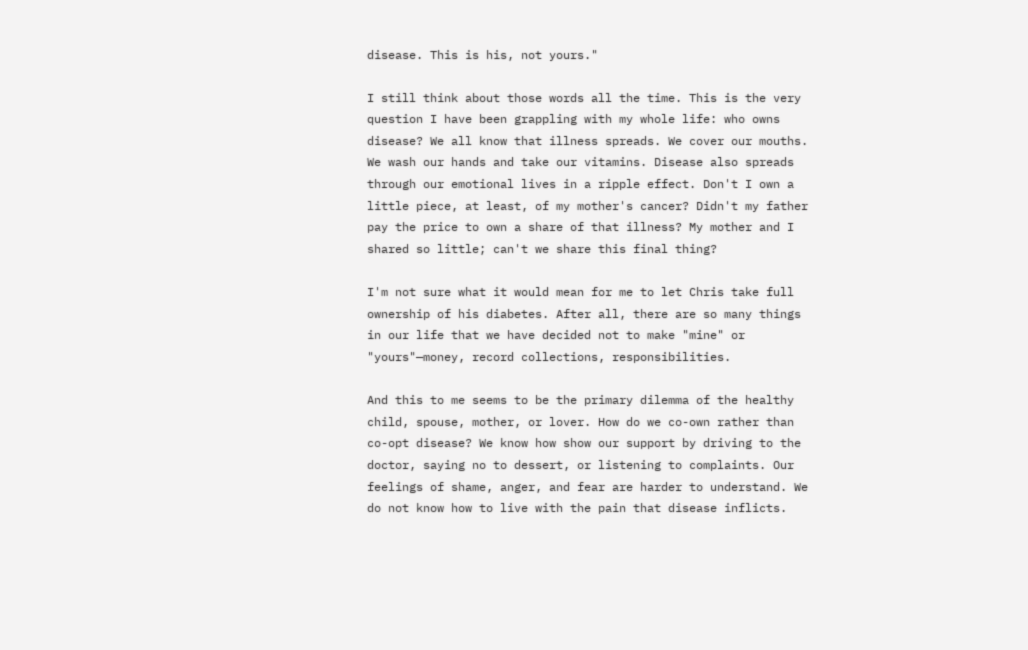disease. This is his, not yours."

I still think about those words all the time. This is the very question I have been grappling with my whole life: who owns disease? We all know that illness spreads. We cover our mouths. We wash our hands and take our vitamins. Disease also spreads through our emotional lives in a ripple effect. Don't I own a little piece, at least, of my mother's cancer? Didn't my father pay the price to own a share of that illness? My mother and I shared so little; can't we share this final thing?

I'm not sure what it would mean for me to let Chris take full ownership of his diabetes. After all, there are so many things in our life that we have decided not to make "mine" or "yours"—money, record collections, responsibilities.

And this to me seems to be the primary dilemma of the healthy child, spouse, mother, or lover. How do we co-own rather than co-opt disease? We know how show our support by driving to the doctor, saying no to dessert, or listening to complaints. Our feelings of shame, anger, and fear are harder to understand. We do not know how to live with the pain that disease inflicts.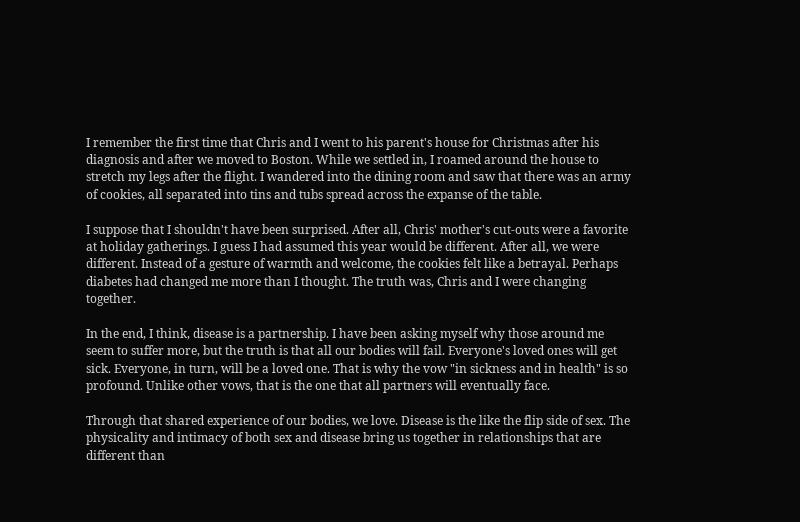I remember the first time that Chris and I went to his parent's house for Christmas after his diagnosis and after we moved to Boston. While we settled in, I roamed around the house to stretch my legs after the flight. I wandered into the dining room and saw that there was an army of cookies, all separated into tins and tubs spread across the expanse of the table.

I suppose that I shouldn't have been surprised. After all, Chris' mother's cut-outs were a favorite at holiday gatherings. I guess I had assumed this year would be different. After all, we were different. Instead of a gesture of warmth and welcome, the cookies felt like a betrayal. Perhaps diabetes had changed me more than I thought. The truth was, Chris and I were changing together.

In the end, I think, disease is a partnership. I have been asking myself why those around me seem to suffer more, but the truth is that all our bodies will fail. Everyone's loved ones will get sick. Everyone, in turn, will be a loved one. That is why the vow "in sickness and in health" is so profound. Unlike other vows, that is the one that all partners will eventually face.

Through that shared experience of our bodies, we love. Disease is the like the flip side of sex. The physicality and intimacy of both sex and disease bring us together in relationships that are different than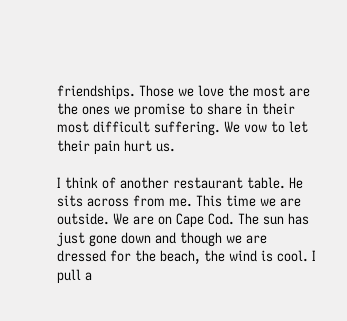friendships. Those we love the most are the ones we promise to share in their most difficult suffering. We vow to let their pain hurt us.

I think of another restaurant table. He sits across from me. This time we are outside. We are on Cape Cod. The sun has just gone down and though we are dressed for the beach, the wind is cool. I pull a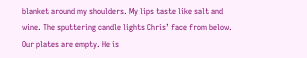blanket around my shoulders. My lips taste like salt and wine. The sputtering candle lights Chris’ face from below. Our plates are empty. He is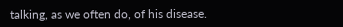talking, as we often do, of his disease.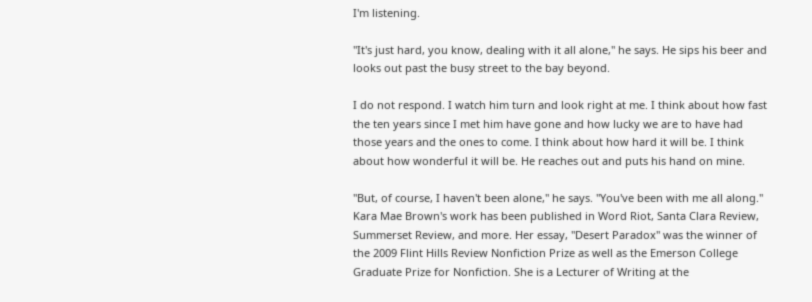I'm listening.

"It's just hard, you know, dealing with it all alone," he says. He sips his beer and looks out past the busy street to the bay beyond.

I do not respond. I watch him turn and look right at me. I think about how fast the ten years since I met him have gone and how lucky we are to have had those years and the ones to come. I think about how hard it will be. I think about how wonderful it will be. He reaches out and puts his hand on mine.

"But, of course, I haven't been alone," he says. "You've been with me all along."
Kara Mae Brown's work has been published in Word Riot, Santa Clara Review, Summerset Review, and more. Her essay, "Desert Paradox" was the winner of the 2009 Flint Hills Review Nonfiction Prize as well as the Emerson College Graduate Prize for Nonfiction. She is a Lecturer of Writing at the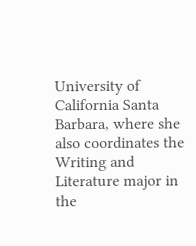University of California Santa Barbara, where she also coordinates the Writing and Literature major in the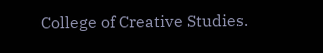College of Creative Studies.